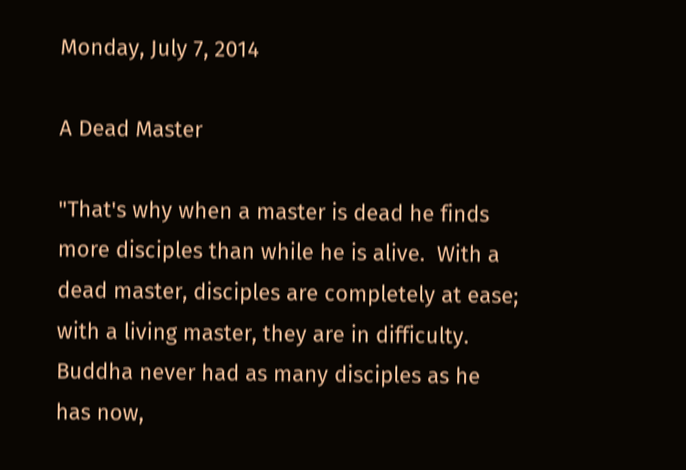Monday, July 7, 2014

A Dead Master

"That's why when a master is dead he finds more disciples than while he is alive.  With a dead master, disciples are completely at ease; with a living master, they are in difficulty.  Buddha never had as many disciples as he has now,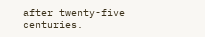after twenty-five centuries.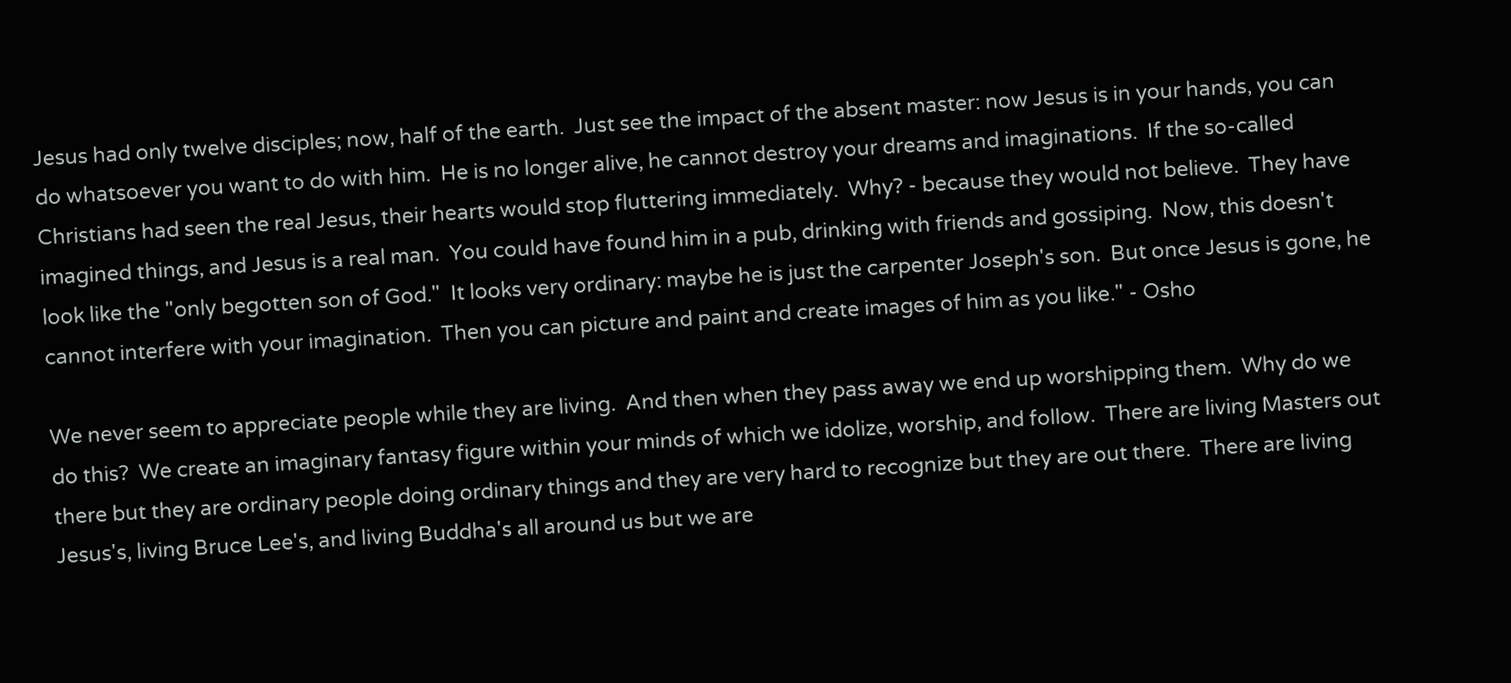Jesus had only twelve disciples; now, half of the earth.  Just see the impact of the absent master: now Jesus is in your hands, you can do whatsoever you want to do with him.  He is no longer alive, he cannot destroy your dreams and imaginations.  If the so-called Christians had seen the real Jesus, their hearts would stop fluttering immediately.  Why? - because they would not believe.  They have imagined things, and Jesus is a real man.  You could have found him in a pub, drinking with friends and gossiping.  Now, this doesn't look like the "only begotten son of God."  It looks very ordinary: maybe he is just the carpenter Joseph's son.  But once Jesus is gone, he cannot interfere with your imagination.  Then you can picture and paint and create images of him as you like." - Osho

We never seem to appreciate people while they are living.  And then when they pass away we end up worshipping them.  Why do we do this?  We create an imaginary fantasy figure within your minds of which we idolize, worship, and follow.  There are living Masters out there but they are ordinary people doing ordinary things and they are very hard to recognize but they are out there.  There are living Jesus's, living Bruce Lee's, and living Buddha's all around us but we are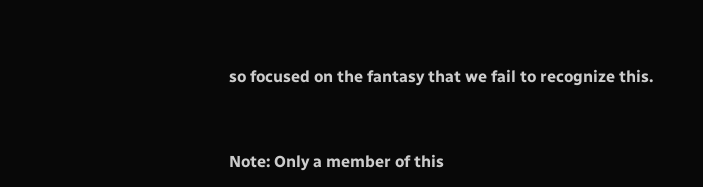so focused on the fantasy that we fail to recognize this.


Note: Only a member of this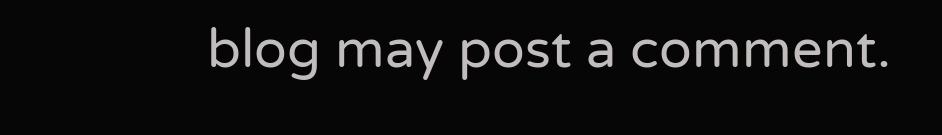blog may post a comment.